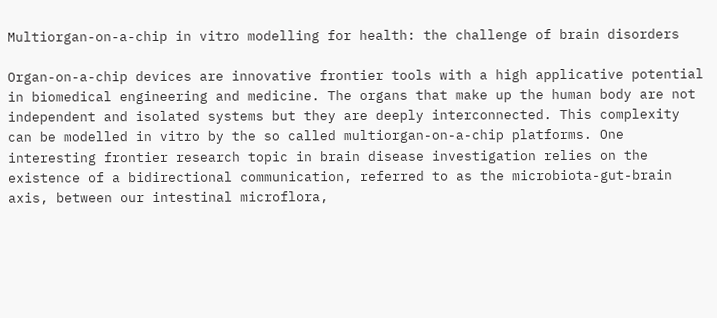Multiorgan-on-a-chip in vitro modelling for health: the challenge of brain disorders

Organ-on-a-chip devices are innovative frontier tools with a high applicative potential in biomedical engineering and medicine. The organs that make up the human body are not independent and isolated systems but they are deeply interconnected. This complexity can be modelled in vitro by the so called multiorgan-on-a-chip platforms. One interesting frontier research topic in brain disease investigation relies on the existence of a bidirectional communication, referred to as the microbiota-gut-brain axis, between our intestinal microflora,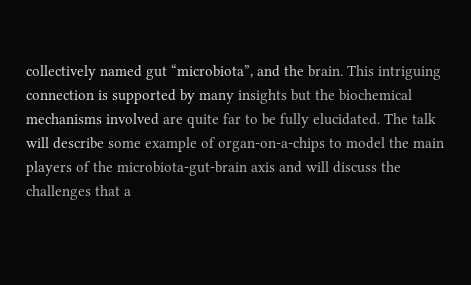collectively named gut “microbiota”, and the brain. This intriguing connection is supported by many insights but the biochemical mechanisms involved are quite far to be fully elucidated. The talk will describe some example of organ-on-a-chips to model the main players of the microbiota-gut-brain axis and will discuss the challenges that a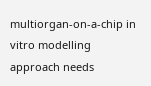multiorgan-on-a-chip in vitro modelling approach needs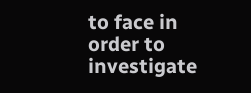to face in order to investigate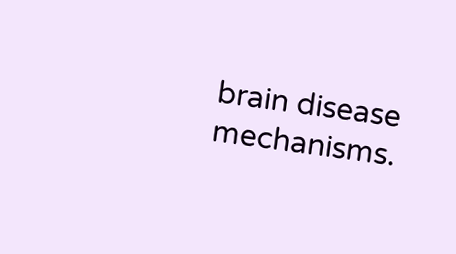brain disease mechanisms.